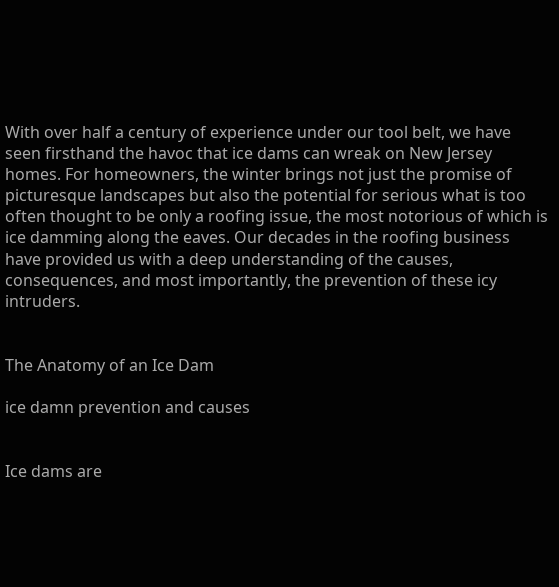With over half a century of experience under our tool belt, we have seen firsthand the havoc that ice dams can wreak on New Jersey homes. For homeowners, the winter brings not just the promise of picturesque landscapes but also the potential for serious what is too often thought to be only a roofing issue, the most notorious of which is ice damming along the eaves. Our decades in the roofing business have provided us with a deep understanding of the causes, consequences, and most importantly, the prevention of these icy intruders.


The Anatomy of an Ice Dam

ice damn prevention and causes


Ice dams are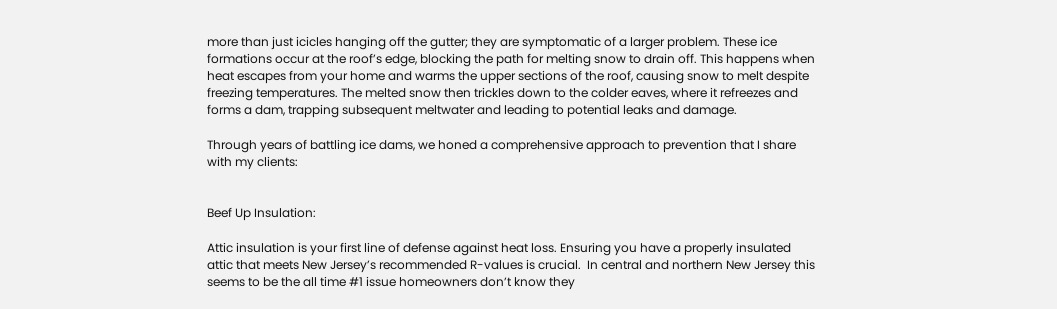more than just icicles hanging off the gutter; they are symptomatic of a larger problem. These ice formations occur at the roof’s edge, blocking the path for melting snow to drain off. This happens when heat escapes from your home and warms the upper sections of the roof, causing snow to melt despite freezing temperatures. The melted snow then trickles down to the colder eaves, where it refreezes and forms a dam, trapping subsequent meltwater and leading to potential leaks and damage.

Through years of battling ice dams, we honed a comprehensive approach to prevention that I share with my clients:


Beef Up Insulation:

Attic insulation is your first line of defense against heat loss. Ensuring you have a properly insulated attic that meets New Jersey’s recommended R-values is crucial.  In central and northern New Jersey this seems to be the all time #1 issue homeowners don’t know they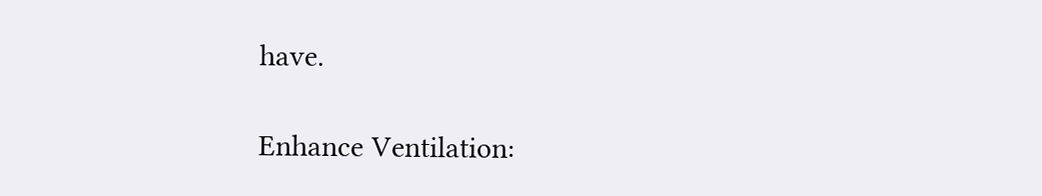have.

Enhance Ventilation: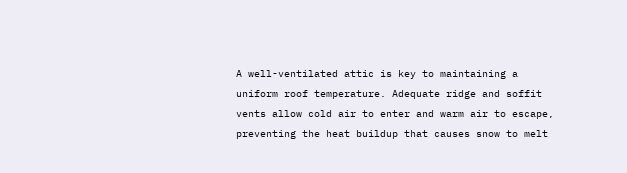A well-ventilated attic is key to maintaining a uniform roof temperature. Adequate ridge and soffit vents allow cold air to enter and warm air to escape, preventing the heat buildup that causes snow to melt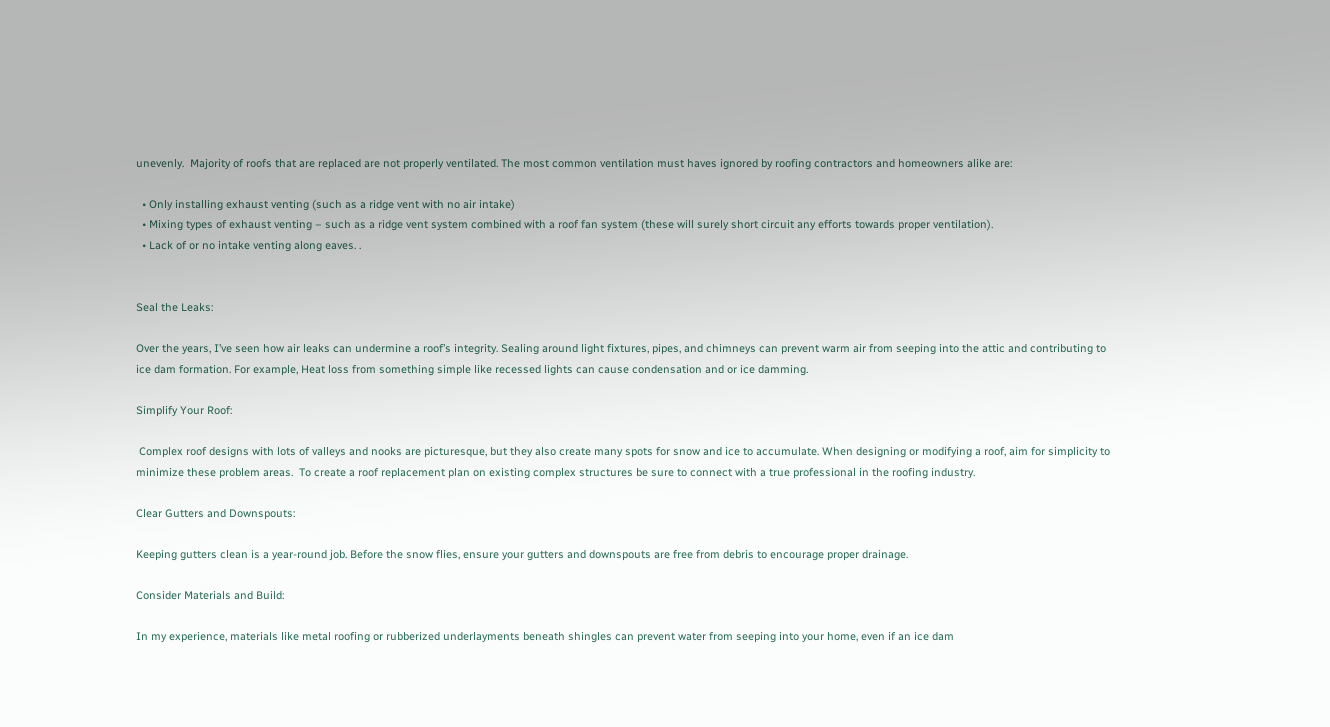unevenly.  Majority of roofs that are replaced are not properly ventilated. The most common ventilation must haves ignored by roofing contractors and homeowners alike are:

  • Only installing exhaust venting (such as a ridge vent with no air intake)
  • Mixing types of exhaust venting – such as a ridge vent system combined with a roof fan system (these will surely short circuit any efforts towards proper ventilation).
  • Lack of or no intake venting along eaves. .


Seal the Leaks:

Over the years, I’ve seen how air leaks can undermine a roof’s integrity. Sealing around light fixtures, pipes, and chimneys can prevent warm air from seeping into the attic and contributing to ice dam formation. For example, Heat loss from something simple like recessed lights can cause condensation and or ice damming.

Simplify Your Roof:

 Complex roof designs with lots of valleys and nooks are picturesque, but they also create many spots for snow and ice to accumulate. When designing or modifying a roof, aim for simplicity to minimize these problem areas.  To create a roof replacement plan on existing complex structures be sure to connect with a true professional in the roofing industry.

Clear Gutters and Downspouts:

Keeping gutters clean is a year-round job. Before the snow flies, ensure your gutters and downspouts are free from debris to encourage proper drainage.

Consider Materials and Build:

In my experience, materials like metal roofing or rubberized underlayments beneath shingles can prevent water from seeping into your home, even if an ice dam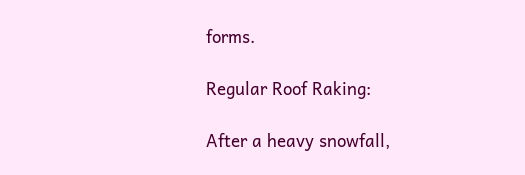forms.

Regular Roof Raking:

After a heavy snowfall,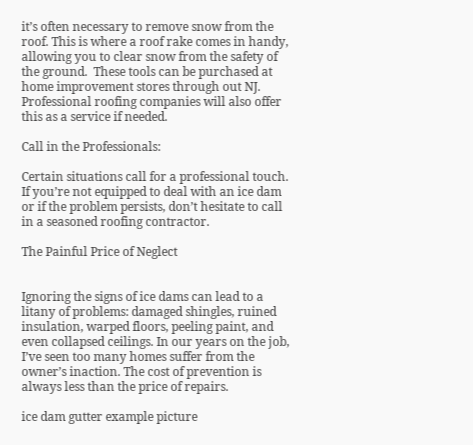it’s often necessary to remove snow from the roof. This is where a roof rake comes in handy, allowing you to clear snow from the safety of the ground.  These tools can be purchased at home improvement stores through out NJ. Professional roofing companies will also offer this as a service if needed.

Call in the Professionals:

Certain situations call for a professional touch. If you’re not equipped to deal with an ice dam or if the problem persists, don’t hesitate to call in a seasoned roofing contractor.

The Painful Price of Neglect


Ignoring the signs of ice dams can lead to a litany of problems: damaged shingles, ruined insulation, warped floors, peeling paint, and even collapsed ceilings. In our years on the job, I’ve seen too many homes suffer from the owner’s inaction. The cost of prevention is always less than the price of repairs.

ice dam gutter example picture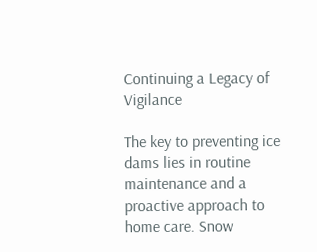Continuing a Legacy of Vigilance

The key to preventing ice dams lies in routine maintenance and a proactive approach to home care. Snow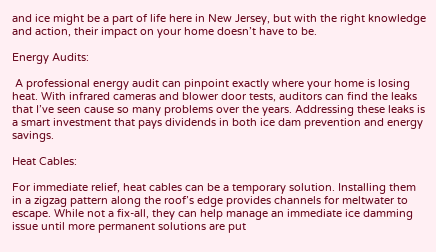and ice might be a part of life here in New Jersey, but with the right knowledge and action, their impact on your home doesn’t have to be.

Energy Audits:

 A professional energy audit can pinpoint exactly where your home is losing heat. With infrared cameras and blower door tests, auditors can find the leaks that I’ve seen cause so many problems over the years. Addressing these leaks is a smart investment that pays dividends in both ice dam prevention and energy savings.

Heat Cables:

For immediate relief, heat cables can be a temporary solution. Installing them in a zigzag pattern along the roof’s edge provides channels for meltwater to escape. While not a fix-all, they can help manage an immediate ice damming issue until more permanent solutions are put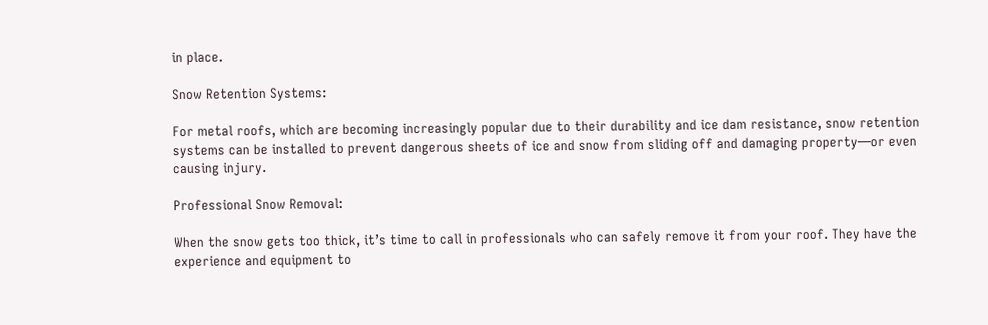in place.

Snow Retention Systems:

For metal roofs, which are becoming increasingly popular due to their durability and ice dam resistance, snow retention systems can be installed to prevent dangerous sheets of ice and snow from sliding off and damaging property—or even causing injury.

Professional Snow Removal:

When the snow gets too thick, it’s time to call in professionals who can safely remove it from your roof. They have the experience and equipment to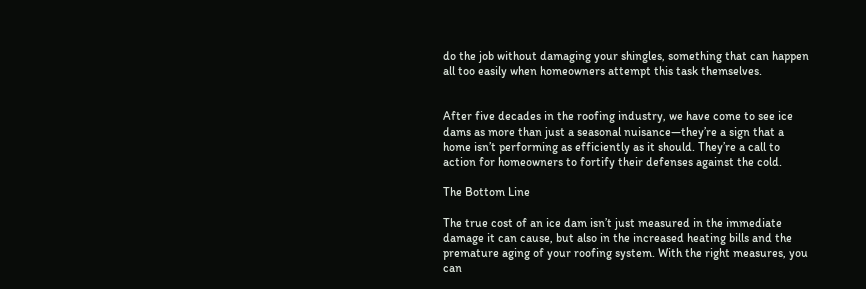do the job without damaging your shingles, something that can happen all too easily when homeowners attempt this task themselves.


After five decades in the roofing industry, we have come to see ice dams as more than just a seasonal nuisance—they’re a sign that a home isn’t performing as efficiently as it should. They’re a call to action for homeowners to fortify their defenses against the cold.

The Bottom Line

The true cost of an ice dam isn’t just measured in the immediate damage it can cause, but also in the increased heating bills and the premature aging of your roofing system. With the right measures, you can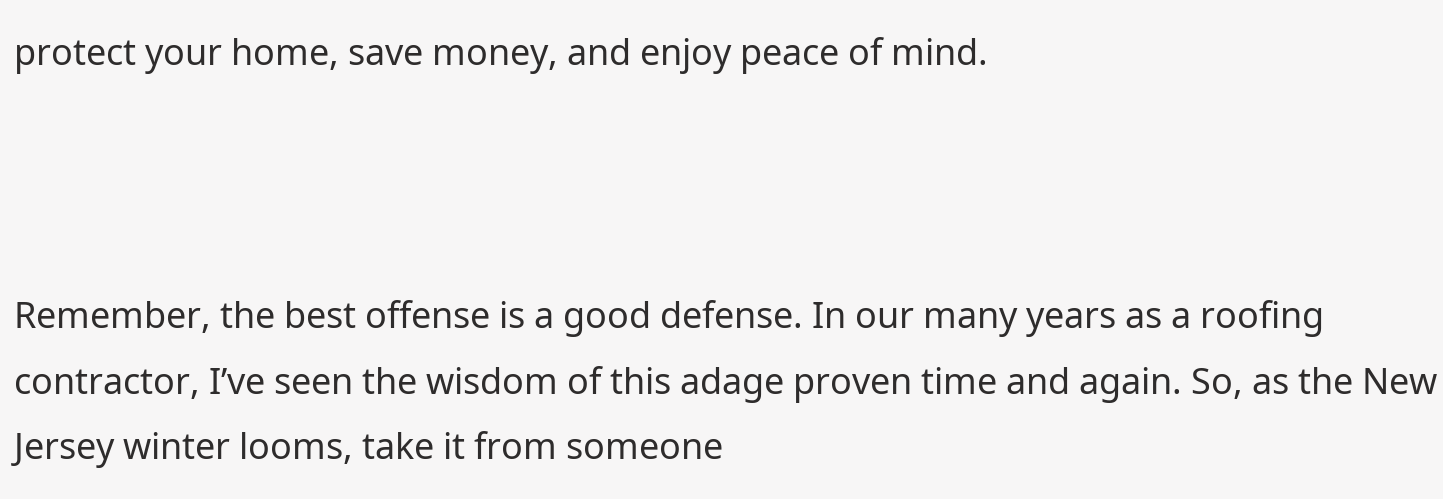protect your home, save money, and enjoy peace of mind.



Remember, the best offense is a good defense. In our many years as a roofing contractor, I’ve seen the wisdom of this adage proven time and again. So, as the New Jersey winter looms, take it from someone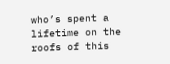who’s spent a lifetime on the roofs of this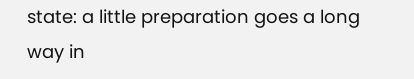state: a little preparation goes a long way in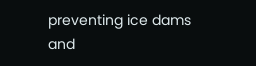preventing ice dams and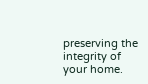preserving the integrity of your home.